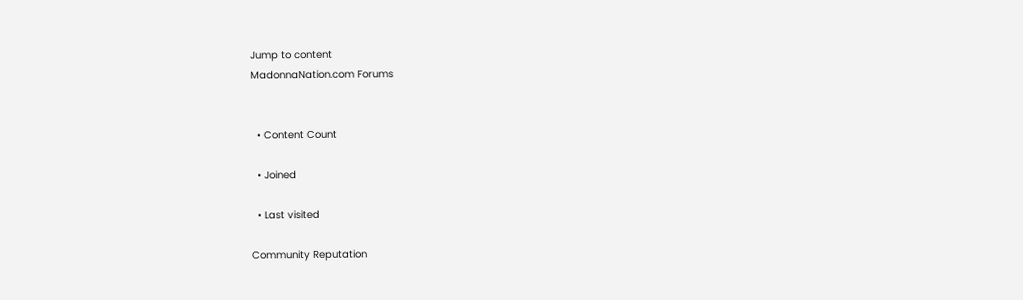Jump to content
MadonnaNation.com Forums


  • Content Count

  • Joined

  • Last visited

Community Reputation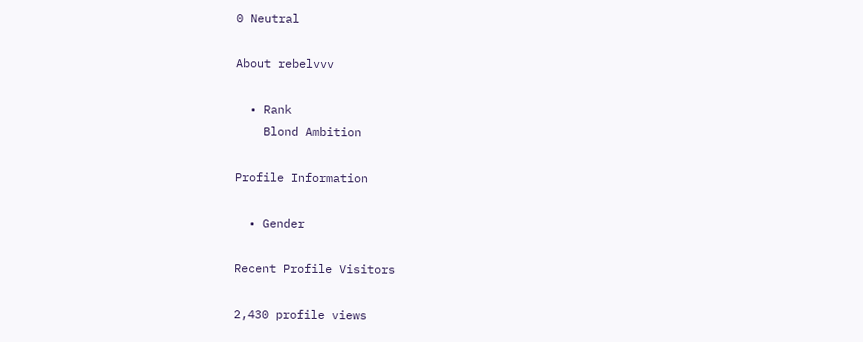0 Neutral

About rebelvvv

  • Rank
    Blond Ambition

Profile Information

  • Gender

Recent Profile Visitors

2,430 profile views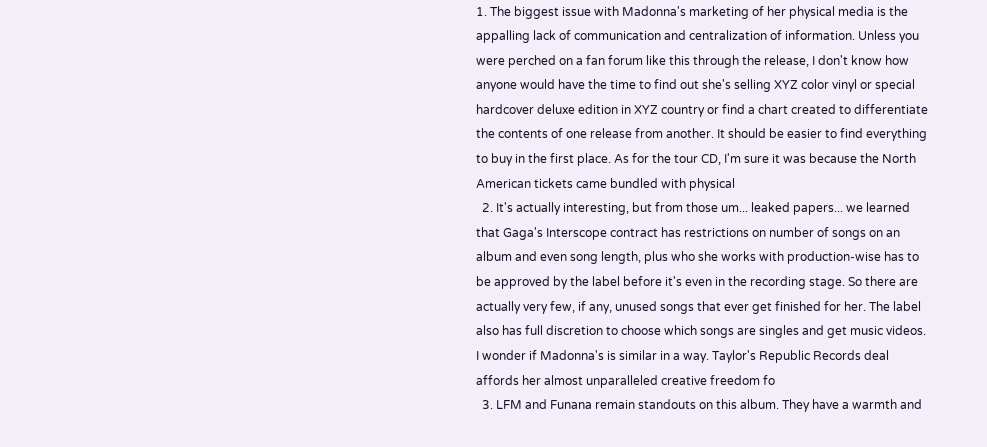1. The biggest issue with Madonna's marketing of her physical media is the appalling lack of communication and centralization of information. Unless you were perched on a fan forum like this through the release, I don't know how anyone would have the time to find out she's selling XYZ color vinyl or special hardcover deluxe edition in XYZ country or find a chart created to differentiate the contents of one release from another. It should be easier to find everything to buy in the first place. As for the tour CD, I'm sure it was because the North American tickets came bundled with physical
  2. It's actually interesting, but from those um... leaked papers... we learned that Gaga's Interscope contract has restrictions on number of songs on an album and even song length, plus who she works with production-wise has to be approved by the label before it's even in the recording stage. So there are actually very few, if any, unused songs that ever get finished for her. The label also has full discretion to choose which songs are singles and get music videos. I wonder if Madonna's is similar in a way. Taylor's Republic Records deal affords her almost unparalleled creative freedom fo
  3. LFM and Funana remain standouts on this album. They have a warmth and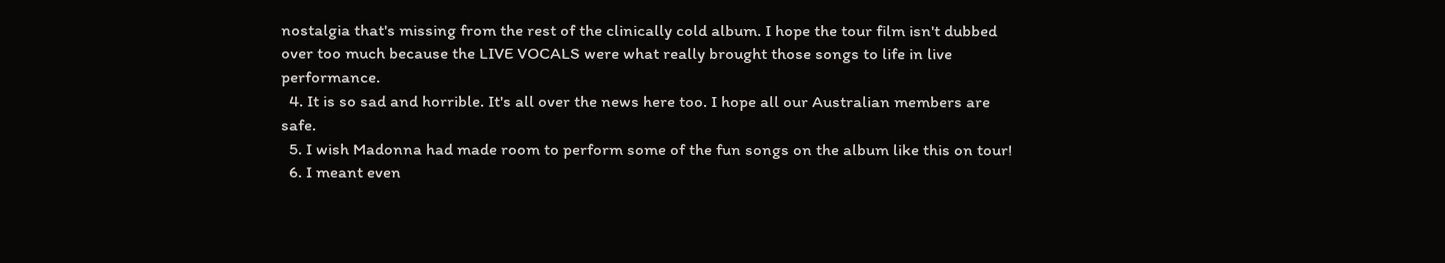nostalgia that's missing from the rest of the clinically cold album. I hope the tour film isn't dubbed over too much because the LIVE VOCALS were what really brought those songs to life in live performance.
  4. It is so sad and horrible. It's all over the news here too. I hope all our Australian members are safe.
  5. I wish Madonna had made room to perform some of the fun songs on the album like this on tour!
  6. I meant even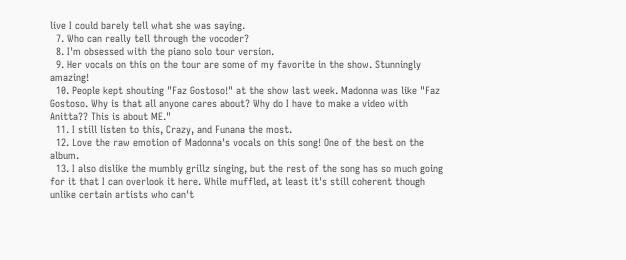live I could barely tell what she was saying.
  7. Who can really tell through the vocoder?
  8. I'm obsessed with the piano solo tour version.
  9. Her vocals on this on the tour are some of my favorite in the show. Stunningly amazing!
  10. People kept shouting "Faz Gostoso!" at the show last week. Madonna was like "Faz Gostoso. Why is that all anyone cares about? Why do I have to make a video with Anitta?? This is about ME."
  11. I still listen to this, Crazy, and Funana the most.
  12. Love the raw emotion of Madonna's vocals on this song! One of the best on the album.
  13. I also dislike the mumbly grillz singing, but the rest of the song has so much going for it that I can overlook it here. While muffled, at least it's still coherent though unlike certain artists who can't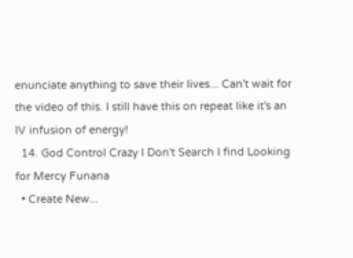enunciate anything to save their lives... Can't wait for the video of this. I still have this on repeat like it's an IV infusion of energy!
  14. God Control Crazy I Don't Search I find Looking for Mercy Funana
  • Create New...